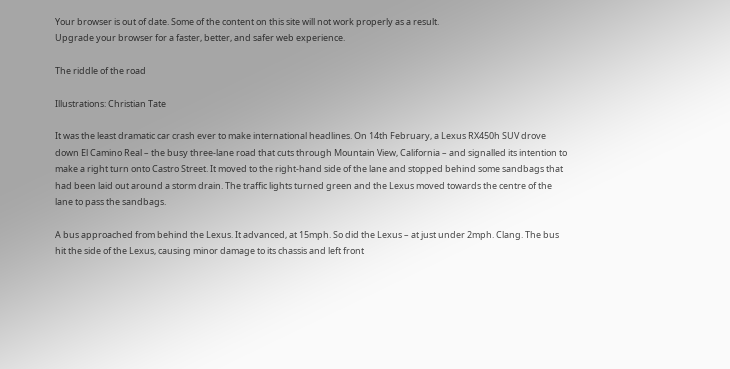Your browser is out of date. Some of the content on this site will not work properly as a result.
Upgrade your browser for a faster, better, and safer web experience.

The riddle of the road

Illustrations: Christian Tate

It was the least dramatic car crash ever to make international headlines. On 14th February, a Lexus RX450h SUV drove down El Camino Real – the busy three-lane road that cuts through Mountain View, California – and signalled its intention to make a right turn onto Castro Street. It moved to the right-hand side of the lane and stopped behind some sandbags that had been laid out around a storm drain. The traffic lights turned green and the Lexus moved towards the centre of the lane to pass the sandbags.

A bus approached from behind the Lexus. It advanced, at 15mph. So did the Lexus – at just under 2mph. Clang. The bus hit the side of the Lexus, causing minor damage to its chassis and left front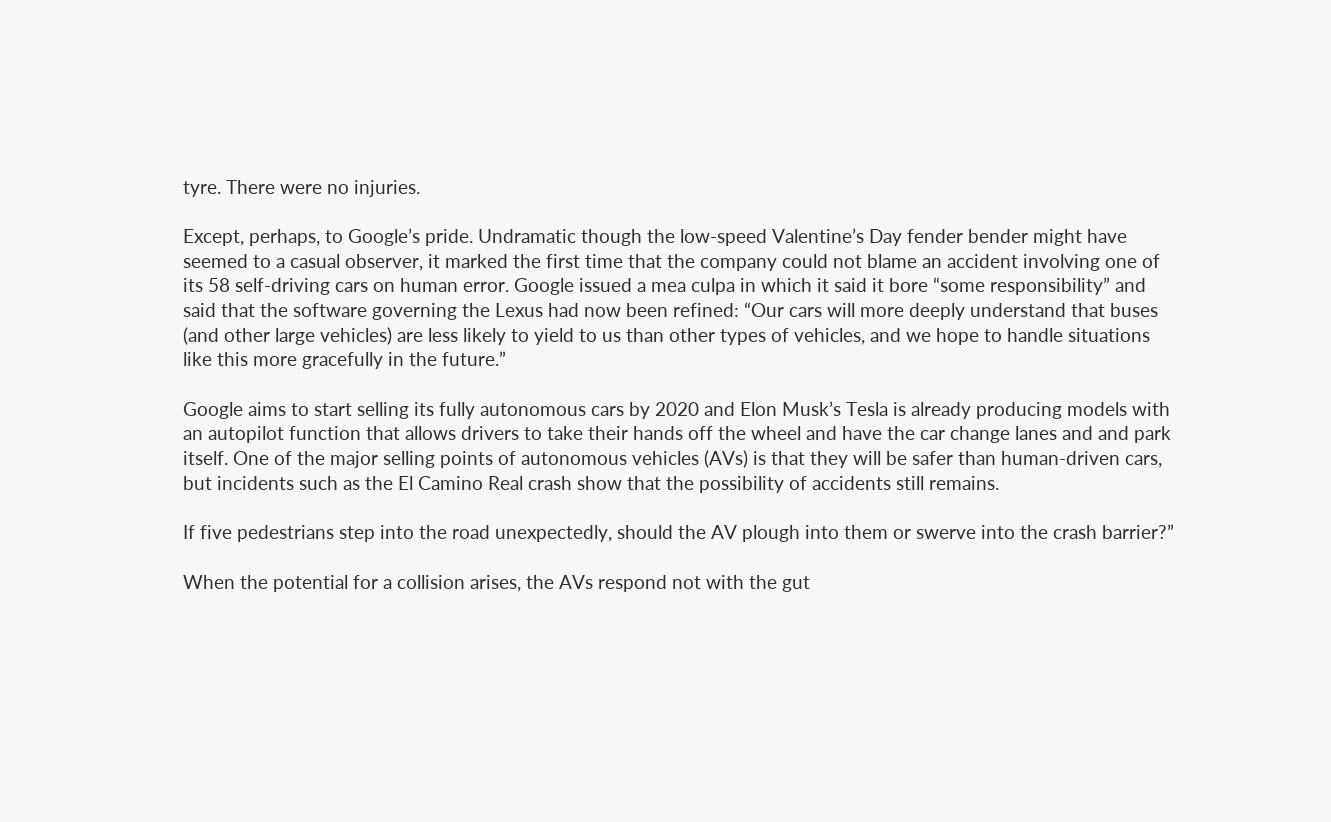tyre. There were no injuries.

Except, perhaps, to Google’s pride. Undramatic though the low-speed Valentine’s Day fender bender might have seemed to a casual observer, it marked the first time that the company could not blame an accident involving one of its 58 self-driving cars on human error. Google issued a mea culpa in which it said it bore “some responsibility” and said that the software governing the Lexus had now been refined: “Our cars will more deeply understand that buses (and other large vehicles) are less likely to yield to us than other types of vehicles, and we hope to handle situations like this more gracefully in the future.”

Google aims to start selling its fully autonomous cars by 2020 and Elon Musk’s Tesla is already producing models with an autopilot function that allows drivers to take their hands off the wheel and have the car change lanes and and park itself. One of the major selling points of autonomous vehicles (AVs) is that they will be safer than human-driven cars, but incidents such as the El Camino Real crash show that the possibility of accidents still remains.

If five pedestrians step into the road unexpectedly, should the AV plough into them or swerve into the crash barrier?”

When the potential for a collision arises, the AVs respond not with the gut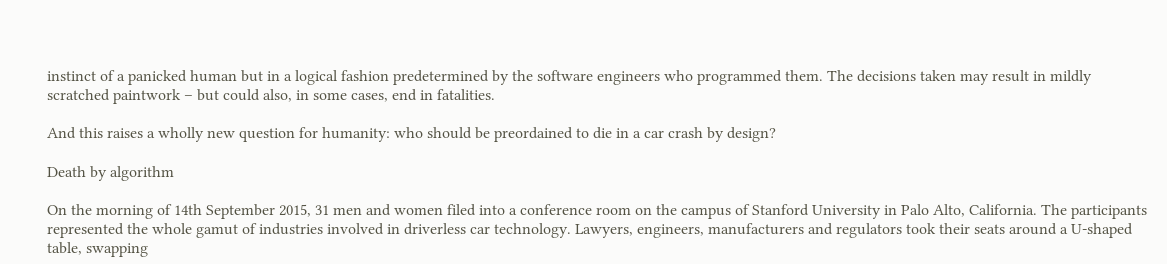instinct of a panicked human but in a logical fashion predetermined by the software engineers who programmed them. The decisions taken may result in mildly scratched paintwork – but could also, in some cases, end in fatalities.

And this raises a wholly new question for humanity: who should be preordained to die in a car crash by design?

Death by algorithm

On the morning of 14th September 2015, 31 men and women filed into a conference room on the campus of Stanford University in Palo Alto, California. The participants represented the whole gamut of industries involved in driverless car technology. Lawyers, engineers, manufacturers and regulators took their seats around a U-shaped table, swapping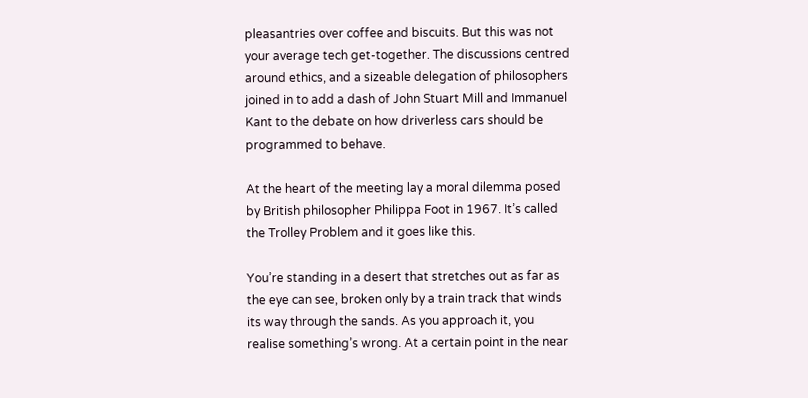pleasantries over coffee and biscuits. But this was not your average tech get-together. The discussions centred around ethics, and a sizeable delegation of philosophers joined in to add a dash of John Stuart Mill and Immanuel Kant to the debate on how driverless cars should be programmed to behave.

At the heart of the meeting lay a moral dilemma posed by British philosopher Philippa Foot in 1967. It’s called the Trolley Problem and it goes like this.

You’re standing in a desert that stretches out as far as the eye can see, broken only by a train track that winds its way through the sands. As you approach it, you realise something’s wrong. At a certain point in the near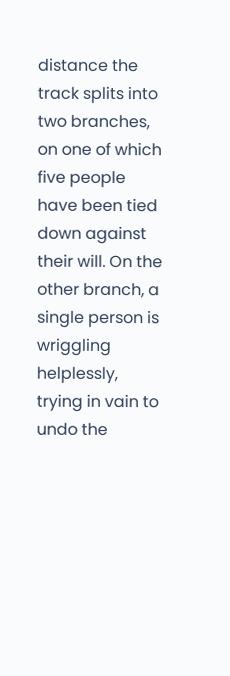distance the track splits into two branches, on one of which five people have been tied down against their will. On the other branch, a single person is wriggling helplessly, trying in vain to undo the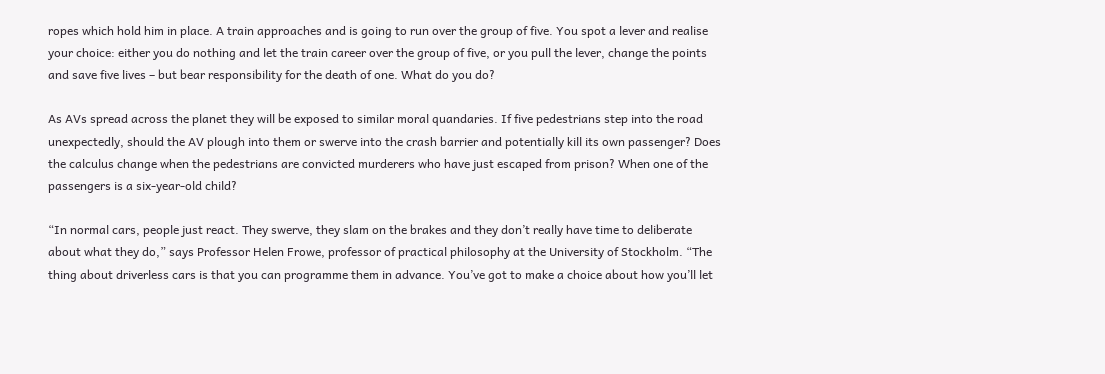ropes which hold him in place. A train approaches and is going to run over the group of five. You spot a lever and realise your choice: either you do nothing and let the train career over the group of five, or you pull the lever, change the points and save five lives – but bear responsibility for the death of one. What do you do?

As AVs spread across the planet they will be exposed to similar moral quandaries. If five pedestrians step into the road unexpectedly, should the AV plough into them or swerve into the crash barrier and potentially kill its own passenger? Does the calculus change when the pedestrians are convicted murderers who have just escaped from prison? When one of the passengers is a six-year-old child?

“In normal cars, people just react. They swerve, they slam on the brakes and they don’t really have time to deliberate about what they do,” says Professor Helen Frowe, professor of practical philosophy at the University of Stockholm. “The thing about driverless cars is that you can programme them in advance. You’ve got to make a choice about how you’ll let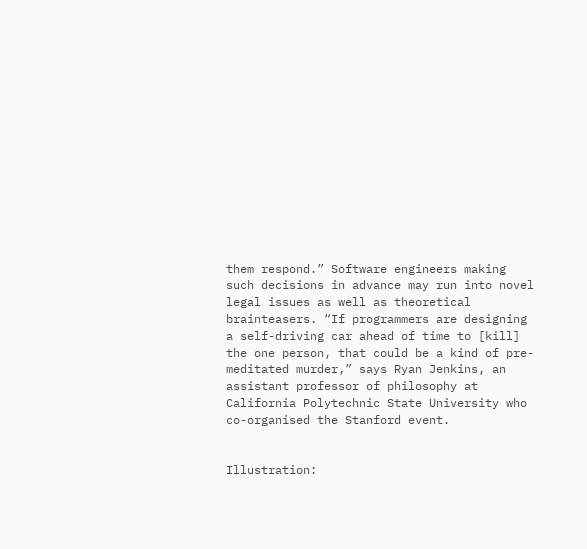them respond.” Software engineers making such decisions in advance may run into novel legal issues as well as theoretical brainteasers. “If programmers are designing a self-driving car ahead of time to [kill] the one person, that could be a kind of pre-meditated murder,” says Ryan Jenkins, an assistant professor of philosophy at California Polytechnic State University who co-organised the Stanford event.


Illustration: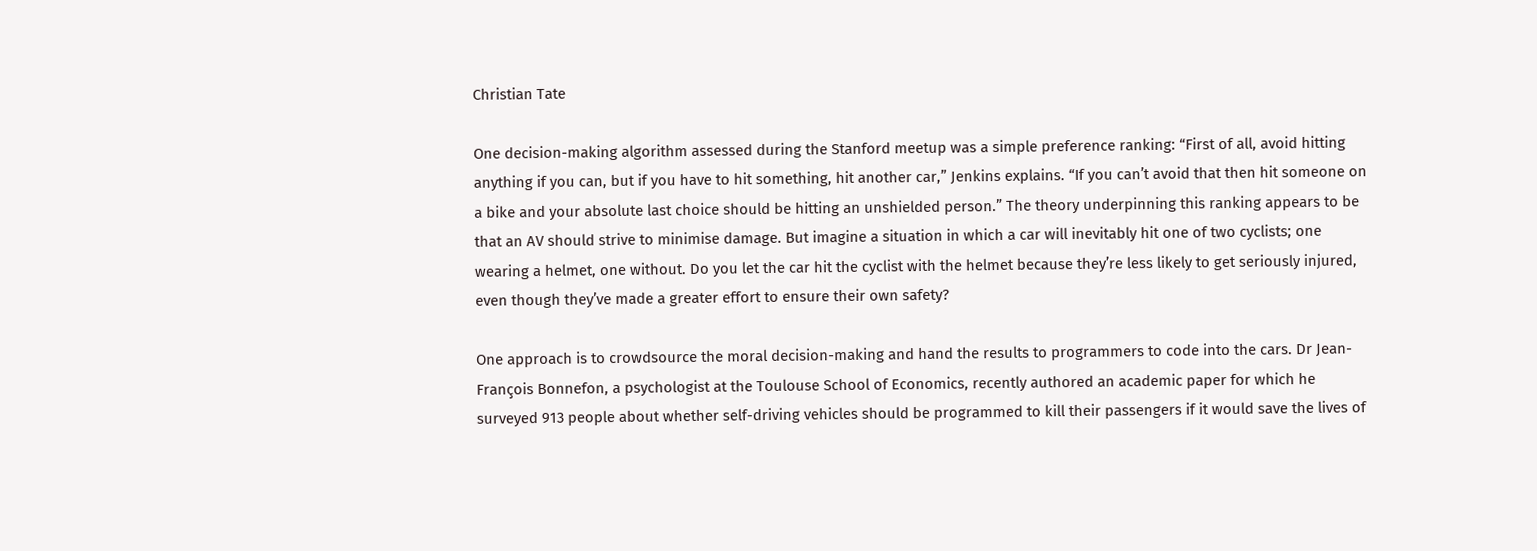Christian Tate

One decision-making algorithm assessed during the Stanford meetup was a simple preference ranking: “First of all, avoid hitting anything if you can, but if you have to hit something, hit another car,” Jenkins explains. “If you can’t avoid that then hit someone on a bike and your absolute last choice should be hitting an unshielded person.” The theory underpinning this ranking appears to be that an AV should strive to minimise damage. But imagine a situation in which a car will inevitably hit one of two cyclists; one wearing a helmet, one without. Do you let the car hit the cyclist with the helmet because they’re less likely to get seriously injured, even though they’ve made a greater effort to ensure their own safety?

One approach is to crowdsource the moral decision-making and hand the results to programmers to code into the cars. Dr Jean-François Bonnefon, a psychologist at the Toulouse School of Economics, recently authored an academic paper for which he surveyed 913 people about whether self-driving vehicles should be programmed to kill their passengers if it would save the lives of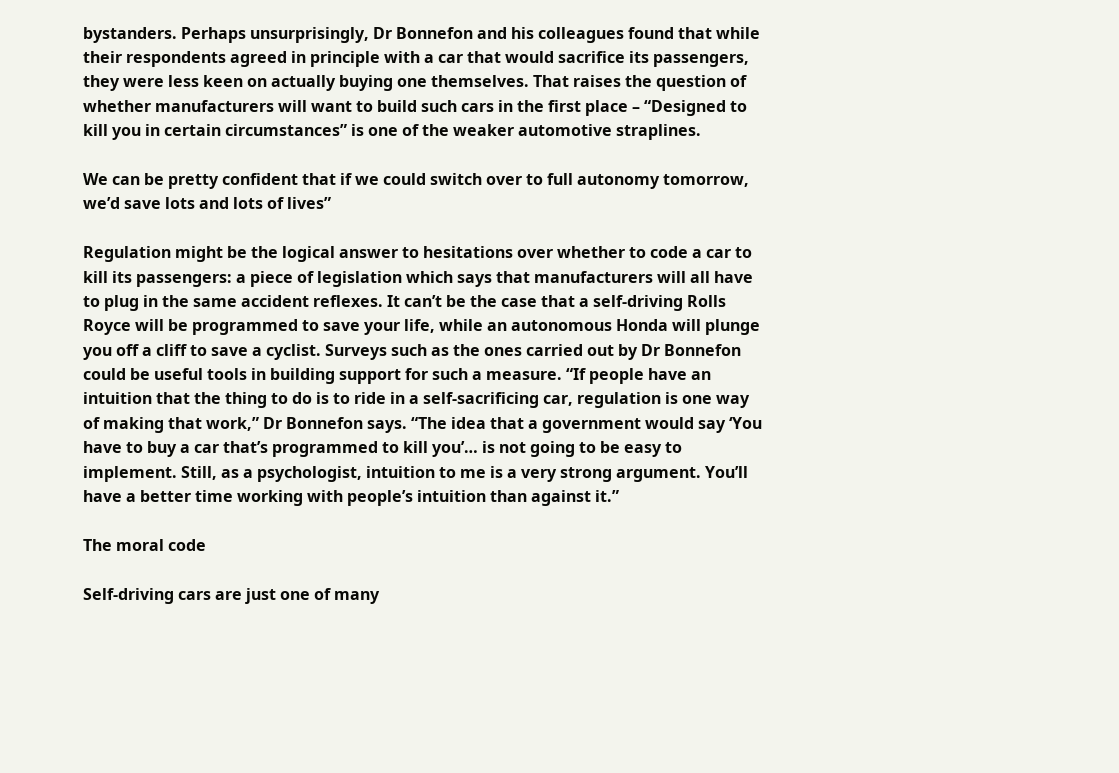bystanders. Perhaps unsurprisingly, Dr Bonnefon and his colleagues found that while their respondents agreed in principle with a car that would sacrifice its passengers, they were less keen on actually buying one themselves. That raises the question of whether manufacturers will want to build such cars in the first place – “Designed to kill you in certain circumstances” is one of the weaker automotive straplines.

We can be pretty confident that if we could switch over to full autonomy tomorrow, we’d save lots and lots of lives”

Regulation might be the logical answer to hesitations over whether to code a car to kill its passengers: a piece of legislation which says that manufacturers will all have to plug in the same accident reflexes. It can’t be the case that a self-driving Rolls Royce will be programmed to save your life, while an autonomous Honda will plunge you off a cliff to save a cyclist. Surveys such as the ones carried out by Dr Bonnefon could be useful tools in building support for such a measure. “If people have an intuition that the thing to do is to ride in a self-sacrificing car, regulation is one way of making that work,” Dr Bonnefon says. “The idea that a government would say ‘You have to buy a car that’s programmed to kill you’… is not going to be easy to implement. Still, as a psychologist, intuition to me is a very strong argument. You’ll have a better time working with people’s intuition than against it.”

The moral code

Self-driving cars are just one of many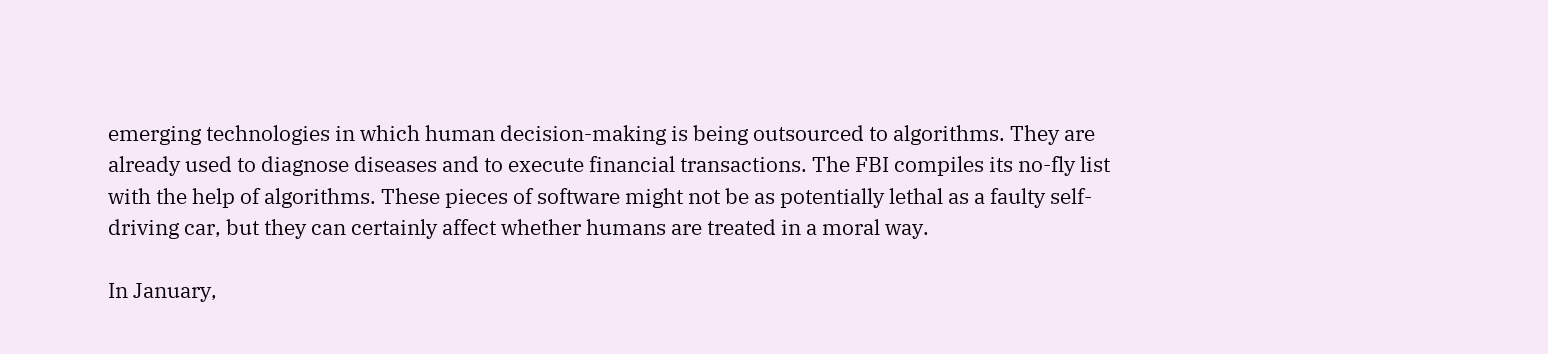emerging technologies in which human decision-making is being outsourced to algorithms. They are already used to diagnose diseases and to execute financial transactions. The FBI compiles its no-fly list with the help of algorithms. These pieces of software might not be as potentially lethal as a faulty self-driving car, but they can certainly affect whether humans are treated in a moral way.

In January,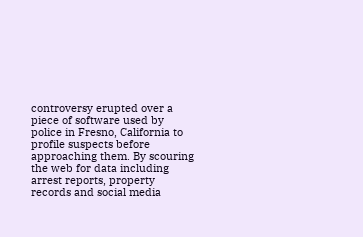controversy erupted over a piece of software used by police in Fresno, California to profile suspects before approaching them. By scouring the web for data including arrest reports, property records and social media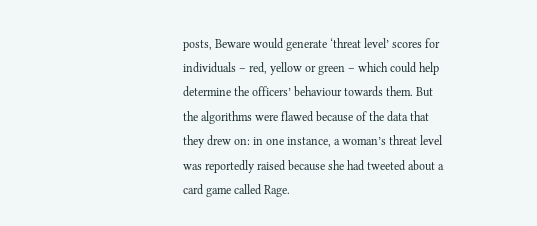posts, Beware would generate ‘threat level’ scores for individuals – red, yellow or green – which could help determine the officers’ behaviour towards them. But the algorithms were flawed because of the data that they drew on: in one instance, a woman’s threat level was reportedly raised because she had tweeted about a card game called Rage.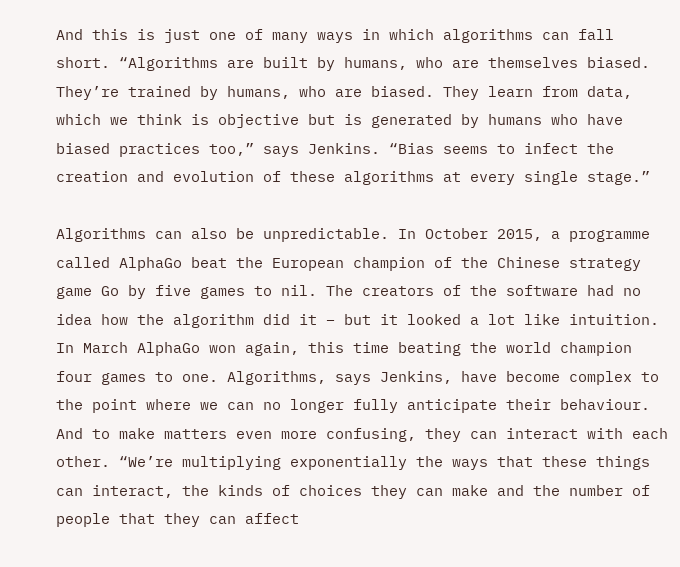And this is just one of many ways in which algorithms can fall short. “Algorithms are built by humans, who are themselves biased. They’re trained by humans, who are biased. They learn from data, which we think is objective but is generated by humans who have biased practices too,” says Jenkins. “Bias seems to infect the creation and evolution of these algorithms at every single stage.”

Algorithms can also be unpredictable. In October 2015, a programme called AlphaGo beat the European champion of the Chinese strategy game Go by five games to nil. The creators of the software had no idea how the algorithm did it – but it looked a lot like intuition. In March AlphaGo won again, this time beating the world champion four games to one. Algorithms, says Jenkins, have become complex to the point where we can no longer fully anticipate their behaviour. And to make matters even more confusing, they can interact with each other. “We’re multiplying exponentially the ways that these things can interact, the kinds of choices they can make and the number of people that they can affect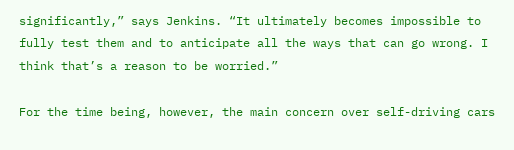significantly,” says Jenkins. “It ultimately becomes impossible to fully test them and to anticipate all the ways that can go wrong. I think that’s a reason to be worried.”

For the time being, however, the main concern over self-driving cars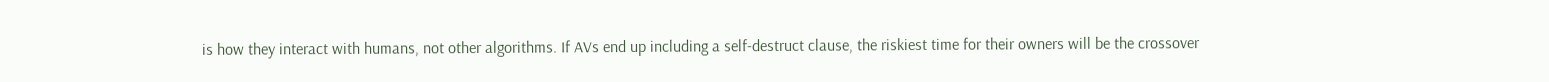is how they interact with humans, not other algorithms. If AVs end up including a self-destruct clause, the riskiest time for their owners will be the crossover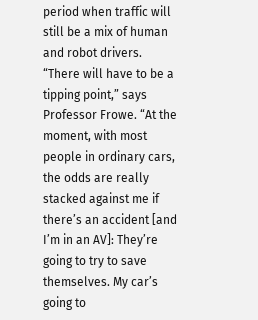period when traffic will still be a mix of human and robot drivers. “There will have to be a tipping point,” says Professor Frowe. “At the moment, with most people in ordinary cars, the odds are really stacked against me if there’s an accident [and I’m in an AV]: They’re going to try to save themselves. My car’s going to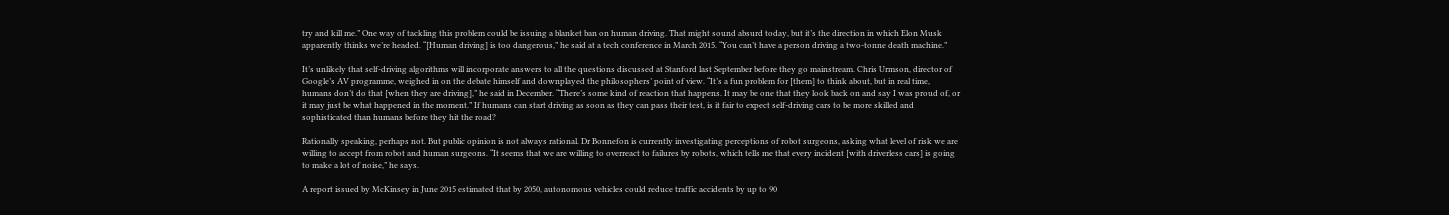try and kill me.” One way of tackling this problem could be issuing a blanket ban on human driving. That might sound absurd today, but it’s the direction in which Elon Musk apparently thinks we’re headed. “[Human driving] is too dangerous,” he said at a tech conference in March 2015. “You can’t have a person driving a two-tonne death machine.”

It’s unlikely that self-driving algorithms will incorporate answers to all the questions discussed at Stanford last September before they go mainstream. Chris Urmson, director of Google’s AV programme, weighed in on the debate himself and downplayed the philosophers’ point of view. “It’s a fun problem for [them] to think about, but in real time, humans don’t do that [when they are driving],” he said in December. “There’s some kind of reaction that happens. It may be one that they look back on and say I was proud of, or it may just be what happened in the moment.” If humans can start driving as soon as they can pass their test, is it fair to expect self-driving cars to be more skilled and sophisticated than humans before they hit the road?

Rationally speaking, perhaps not. But public opinion is not always rational. Dr Bonnefon is currently investigating perceptions of robot surgeons, asking what level of risk we are willing to accept from robot and human surgeons. “It seems that we are willing to overreact to failures by robots, which tells me that every incident [with driverless cars] is going to make a lot of noise,” he says.

A report issued by McKinsey in June 2015 estimated that by 2050, autonomous vehicles could reduce traffic accidents by up to 90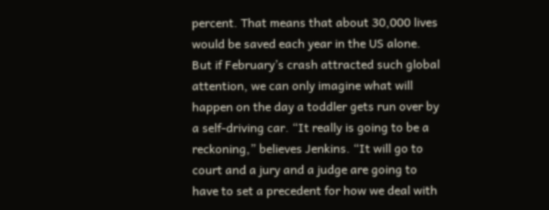percent. That means that about 30,000 lives would be saved each year in the US alone. But if February’s crash attracted such global attention, we can only imagine what will happen on the day a toddler gets run over by a self-driving car. “It really is going to be a reckoning,” believes Jenkins. “It will go to court and a jury and a judge are going to have to set a precedent for how we deal with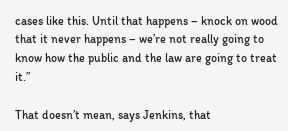cases like this. Until that happens – knock on wood that it never happens – we’re not really going to know how the public and the law are going to treat it.”

That doesn’t mean, says Jenkins, that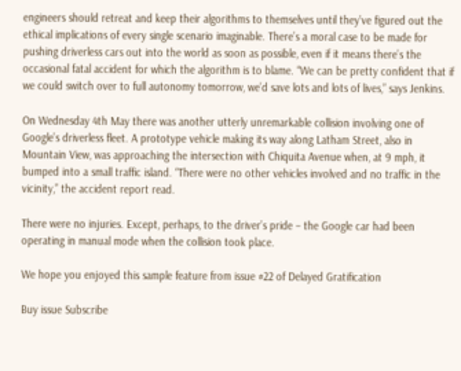engineers should retreat and keep their algorithms to themselves until they’ve figured out the ethical implications of every single scenario imaginable. There’s a moral case to be made for pushing driverless cars out into the world as soon as possible, even if it means there’s the occasional fatal accident for which the algorithm is to blame. “We can be pretty confident that if we could switch over to full autonomy tomorrow, we’d save lots and lots of lives,” says Jenkins.

On Wednesday 4th May there was another utterly unremarkable collision involving one of Google’s driverless fleet. A prototype vehicle making its way along Latham Street, also in Mountain View, was approaching the intersection with Chiquita Avenue when, at 9 mph, it bumped into a small traffic island. “There were no other vehicles involved and no traffic in the vicinity,” the accident report read.

There were no injuries. Except, perhaps, to the driver’s pride – the Google car had been operating in manual mode when the collision took place.

We hope you enjoyed this sample feature from issue #22 of Delayed Gratification

Buy issue Subscribe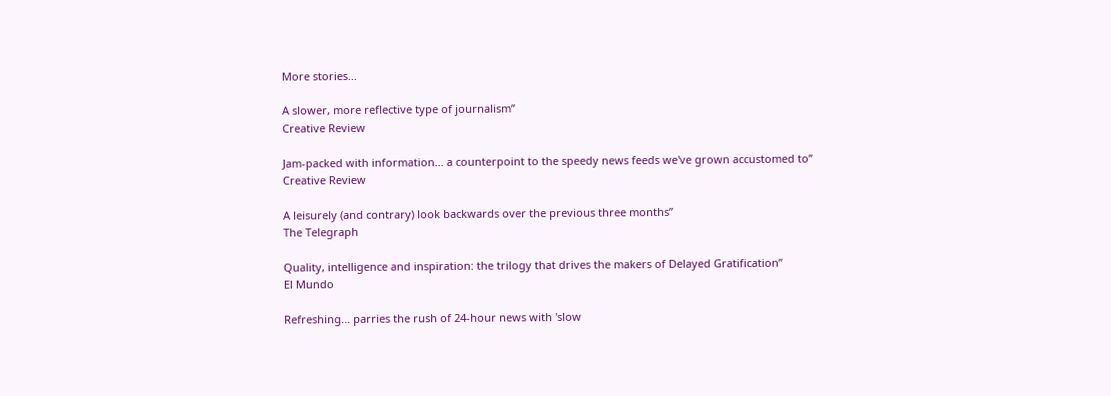More stories...

A slower, more reflective type of journalism”
Creative Review

Jam-packed with information... a counterpoint to the speedy news feeds we've grown accustomed to”
Creative Review

A leisurely (and contrary) look backwards over the previous three months”
The Telegraph

Quality, intelligence and inspiration: the trilogy that drives the makers of Delayed Gratification”
El Mundo

Refreshing... parries the rush of 24-hour news with 'slow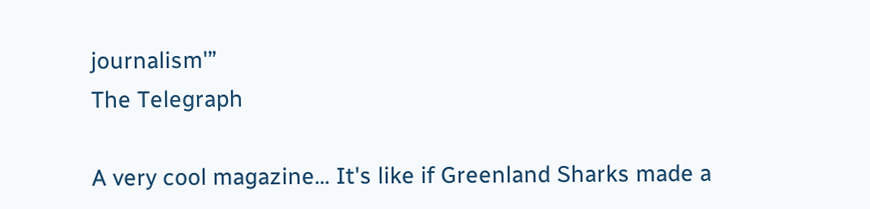journalism'”
The Telegraph

A very cool magazine... It's like if Greenland Sharks made a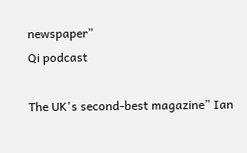newspaper”
Qi podcast

The UK's second-best magazine” Ian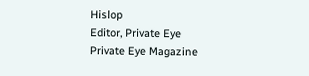Hislop
Editor, Private Eye
Private Eye Magazine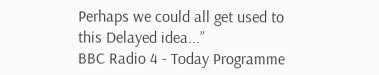Perhaps we could all get used to this Delayed idea...”
BBC Radio 4 - Today Programme